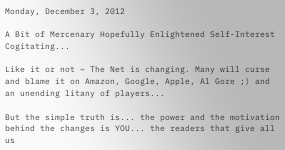Monday, December 3, 2012

A Bit of Mercenary Hopefully Enlightened Self-Interest Cogitating...

Like it or not ~ The Net is changing. Many will curse and blame it on Amazon, Google, Apple, Al Gore ;) and an unending litany of players...

But the simple truth is... the power and the motivation behind the changes is YOU... the readers that give all us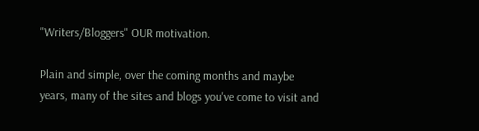"Writers/Bloggers" OUR motivation.

Plain and simple, over the coming months and maybe years, many of the sites and blogs you've come to visit and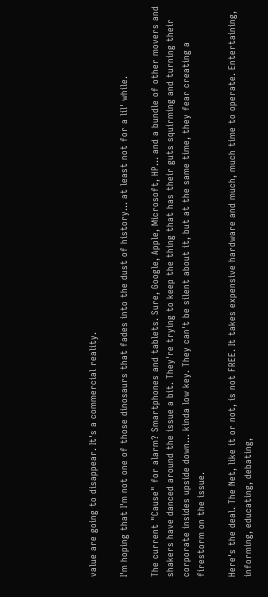value are going to disappear. It's a commercial reality.

I'm hoping that I'm not one of those dinosaurs that fades into the dust of history... at least not for a lil' while.

The current "Cause" for alarm? Smartphones and tablets. Sure, Google, Apple, Microsoft, HP... and a bundle of other movers and shakers have danced around the issue a bit. They're trying to keep the thing that has their guts squirming and turning their corporate insides upside down... kinda low key. They can't be silent about it, but at the same time, they fear creating a firestorm on the issue.

Here's the deal. The Net, like it or not, is not FREE. It takes expensive hardware and much, much time to operate. Entertaining, informing, educating, debating,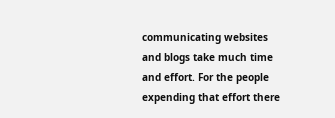communicating websites and blogs take much time and effort. For the people expending that effort there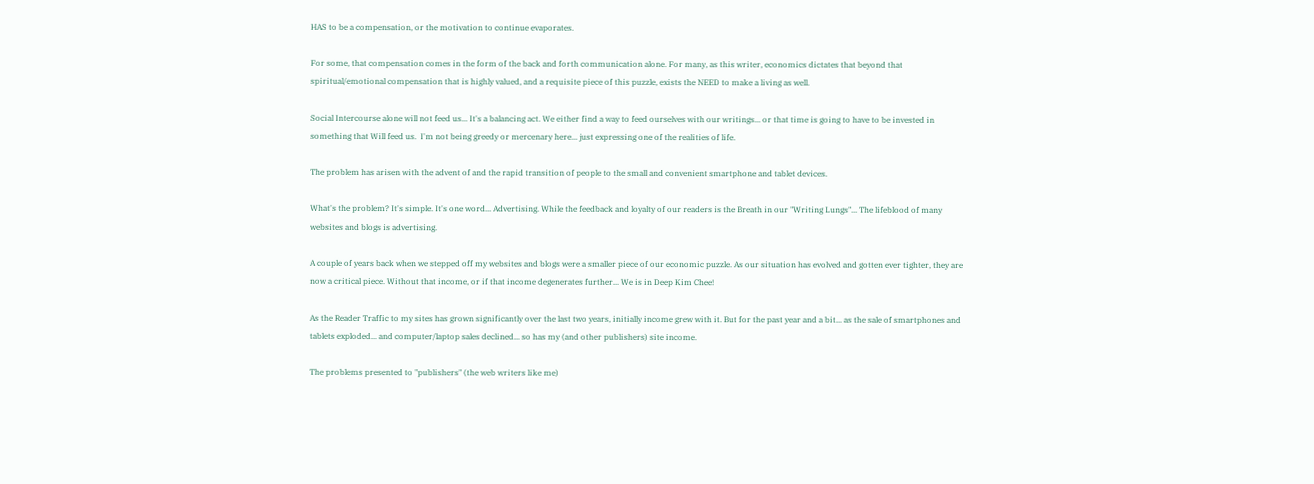HAS to be a compensation, or the motivation to continue evaporates.

For some, that compensation comes in the form of the back and forth communication alone. For many, as this writer, economics dictates that beyond that spiritual/emotional compensation that is highly valued, and a requisite piece of this puzzle, exists the NEED to make a living as well.

Social Intercourse alone will not feed us... It's a balancing act. We either find a way to feed ourselves with our writings... or that time is going to have to be invested in something that Will feed us.  I'm not being greedy or mercenary here... just expressing one of the realities of life.

The problem has arisen with the advent of and the rapid transition of people to the small and convenient smartphone and tablet devices.

What's the problem? It's simple. It's one word... Advertising. While the feedback and loyalty of our readers is the Breath in our "Writing Lungs"... The lifeblood of many websites and blogs is advertising.

A couple of years back when we stepped off my websites and blogs were a smaller piece of our economic puzzle. As our situation has evolved and gotten ever tighter, they are now a critical piece. Without that income, or if that income degenerates further... We is in Deep Kim Chee!

As the Reader Traffic to my sites has grown significantly over the last two years, initially income grew with it. But for the past year and a bit... as the sale of smartphones and tablets exploded... and computer/laptop sales declined... so has my (and other publishers) site income.

The problems presented to "publishers" (the web writers like me)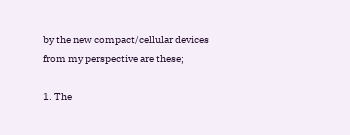by the new compact/cellular devices from my perspective are these;

1. The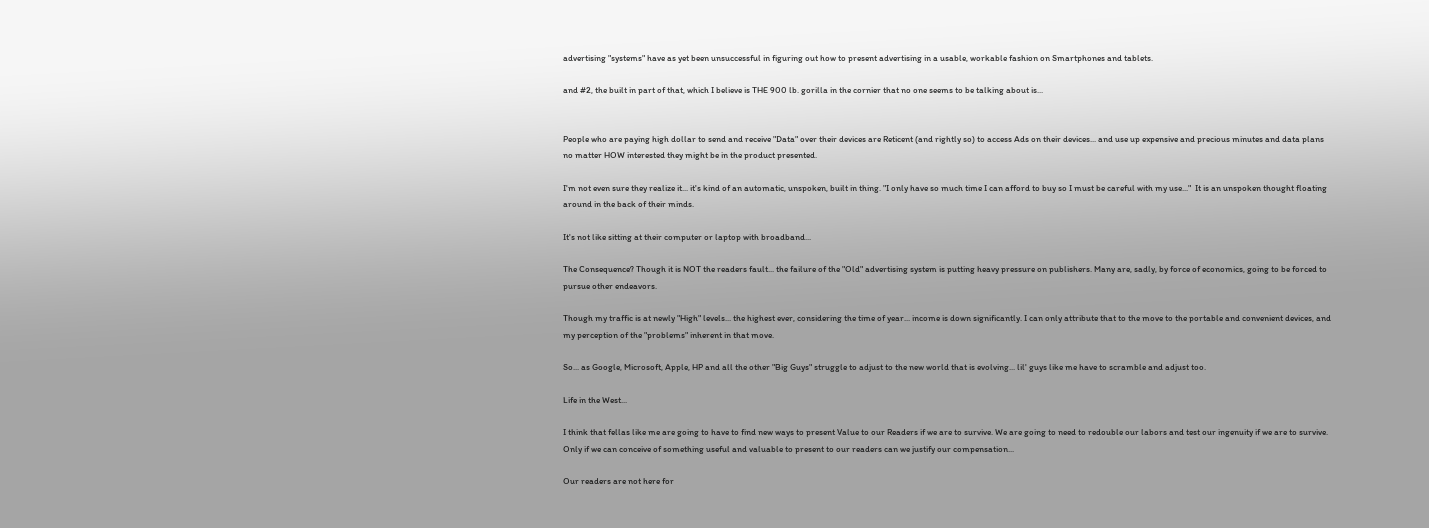advertising "systems" have as yet been unsuccessful in figuring out how to present advertising in a usable, workable fashion on Smartphones and tablets.

and #2, the built in part of that, which I believe is THE 900 lb. gorilla in the cornier that no one seems to be talking about is...


People who are paying high dollar to send and receive "Data" over their devices are Reticent (and rightly so) to access Ads on their devices... and use up expensive and precious minutes and data plans no matter HOW interested they might be in the product presented.

I'm not even sure they realize it... it's kind of an automatic, unspoken, built in thing. "I only have so much time I can afford to buy so I must be careful with my use..."  It is an unspoken thought floating around in the back of their minds.

It's not like sitting at their computer or laptop with broadband...

The Consequence? Though it is NOT the readers fault... the failure of the "Old" advertising system is putting heavy pressure on publishers. Many are, sadly, by force of economics, going to be forced to pursue other endeavors.

Though my traffic is at newly "High" levels... the highest ever, considering the time of year... income is down significantly. I can only attribute that to the move to the portable and convenient devices, and my perception of the "problems" inherent in that move.

So... as Google, Microsoft, Apple, HP and all the other "Big Guys" struggle to adjust to the new world that is evolving... lil' guys like me have to scramble and adjust too.

Life in the West...

I think that fellas like me are going to have to find new ways to present Value to our Readers if we are to survive. We are going to need to redouble our labors and test our ingenuity if we are to survive. Only if we can conceive of something useful and valuable to present to our readers can we justify our compensation...

Our readers are not here for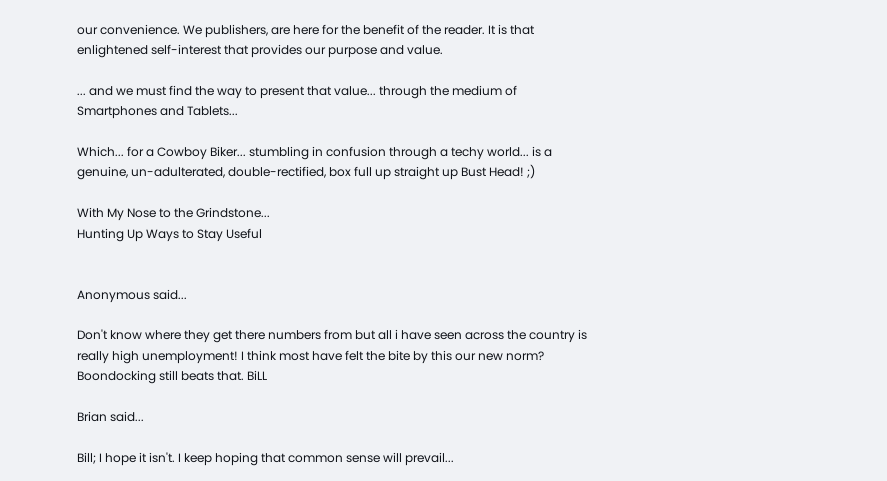our convenience. We publishers, are here for the benefit of the reader. It is that enlightened self-interest that provides our purpose and value.

... and we must find the way to present that value... through the medium of Smartphones and Tablets...

Which... for a Cowboy Biker... stumbling in confusion through a techy world... is a genuine, un-adulterated, double-rectified, box full up straight up Bust Head! ;)

With My Nose to the Grindstone...
Hunting Up Ways to Stay Useful


Anonymous said...

Don't know where they get there numbers from but all i have seen across the country is really high unemployment! I think most have felt the bite by this our new norm? Boondocking still beats that. BiLL

Brian said...

Bill; I hope it isn't. I keep hoping that common sense will prevail...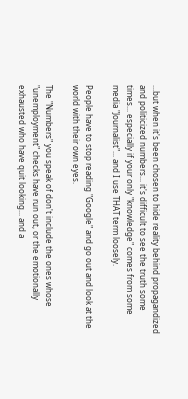...but when it's been chosen to hide reality behind propagandized and politicized numbers... it's difficult to see the truth some times... especially if your only "knowledge" comes from some media "Journalist"... and I use THAT term loosely.

People have to stop reading "Google" and go out and look at the world with their own eyes.

The "Numbers" you speak of don't include the ones whose "unemployment" checks have run out, or the emotionally exhausted who have quit looking... and a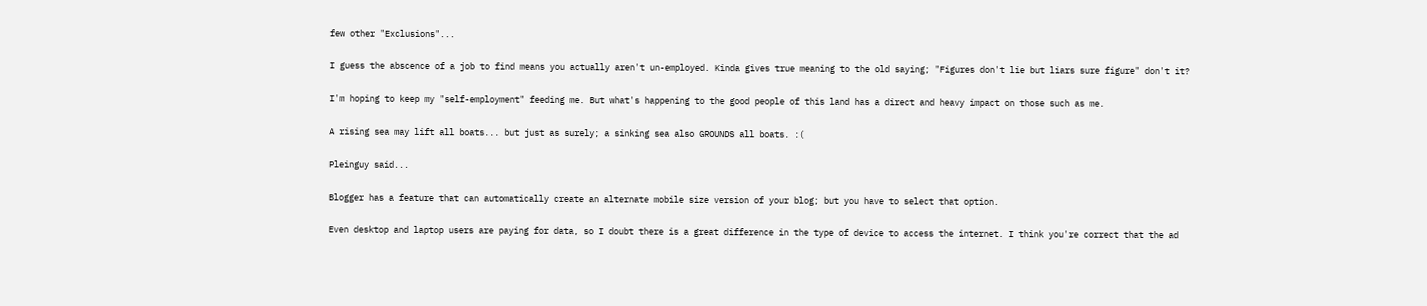few other "Exclusions"...

I guess the abscence of a job to find means you actually aren't un-employed. Kinda gives true meaning to the old saying; "Figures don't lie but liars sure figure" don't it?

I'm hoping to keep my "self-employment" feeding me. But what's happening to the good people of this land has a direct and heavy impact on those such as me.

A rising sea may lift all boats... but just as surely; a sinking sea also GROUNDS all boats. :(

Pleinguy said...

Blogger has a feature that can automatically create an alternate mobile size version of your blog; but you have to select that option.

Even desktop and laptop users are paying for data, so I doubt there is a great difference in the type of device to access the internet. I think you're correct that the ad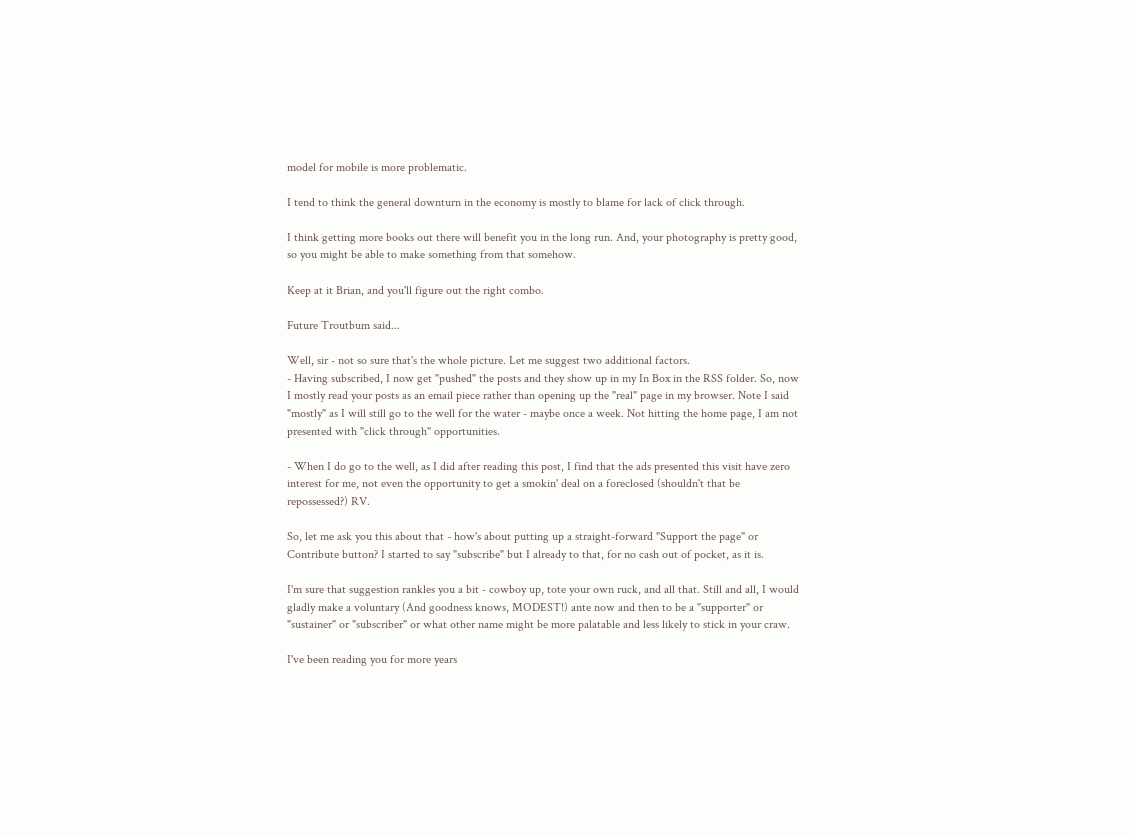model for mobile is more problematic.

I tend to think the general downturn in the economy is mostly to blame for lack of click through.

I think getting more books out there will benefit you in the long run. And, your photography is pretty good, so you might be able to make something from that somehow.

Keep at it Brian, and you'll figure out the right combo.

Future Troutbum said...

Well, sir - not so sure that's the whole picture. Let me suggest two additional factors.
- Having subscribed, I now get "pushed" the posts and they show up in my In Box in the RSS folder. So, now I mostly read your posts as an email piece rather than opening up the "real" page in my browser. Note I said "mostly" as I will still go to the well for the water - maybe once a week. Not hitting the home page, I am not presented with "click through" opportunities.

- When I do go to the well, as I did after reading this post, I find that the ads presented this visit have zero interest for me, not even the opportunity to get a smokin' deal on a foreclosed (shouldn't that be repossessed?) RV.

So, let me ask you this about that - how's about putting up a straight-forward "Support the page" or Contribute button? I started to say "subscribe" but I already to that, for no cash out of pocket, as it is.

I'm sure that suggestion rankles you a bit - cowboy up, tote your own ruck, and all that. Still and all, I would gladly make a voluntary (And goodness knows, MODEST!) ante now and then to be a "supporter" or "sustainer" or "subscriber" or what other name might be more palatable and less likely to stick in your craw.

I've been reading you for more years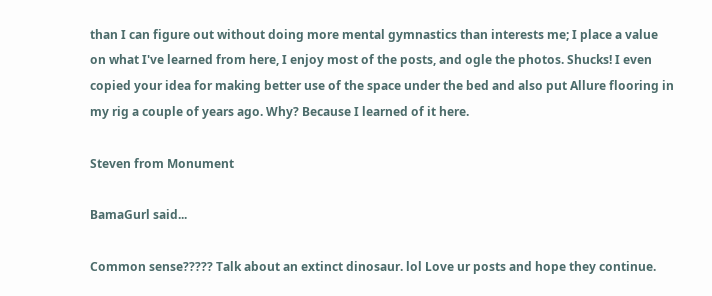than I can figure out without doing more mental gymnastics than interests me; I place a value on what I've learned from here, I enjoy most of the posts, and ogle the photos. Shucks! I even copied your idea for making better use of the space under the bed and also put Allure flooring in my rig a couple of years ago. Why? Because I learned of it here.

Steven from Monument

BamaGurl said...

Common sense????? Talk about an extinct dinosaur. lol Love ur posts and hope they continue.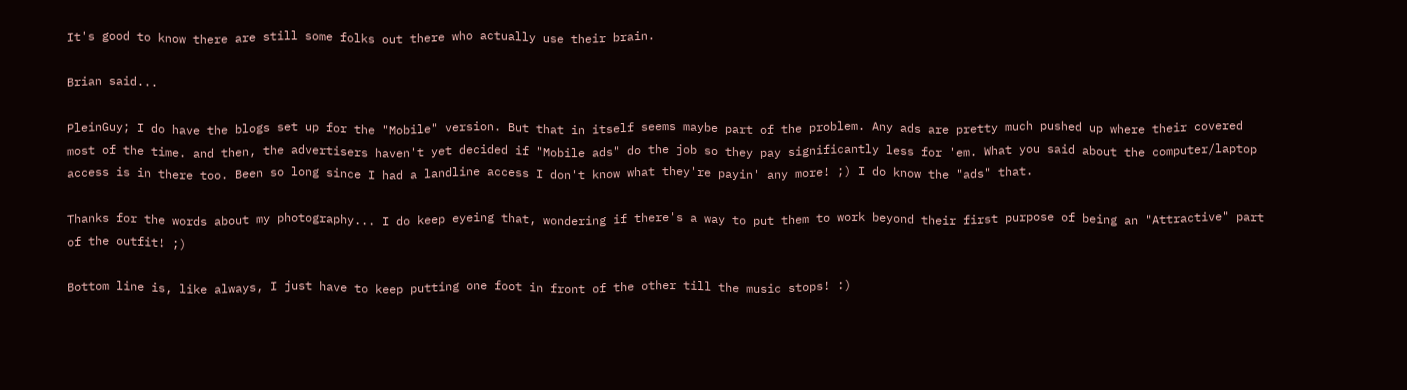It's good to know there are still some folks out there who actually use their brain.

Brian said...

PleinGuy; I do have the blogs set up for the "Mobile" version. But that in itself seems maybe part of the problem. Any ads are pretty much pushed up where their covered most of the time. and then, the advertisers haven't yet decided if "Mobile ads" do the job so they pay significantly less for 'em. What you said about the computer/laptop access is in there too. Been so long since I had a landline access I don't know what they're payin' any more! ;) I do know the "ads" that.

Thanks for the words about my photography... I do keep eyeing that, wondering if there's a way to put them to work beyond their first purpose of being an "Attractive" part of the outfit! ;)

Bottom line is, like always, I just have to keep putting one foot in front of the other till the music stops! :)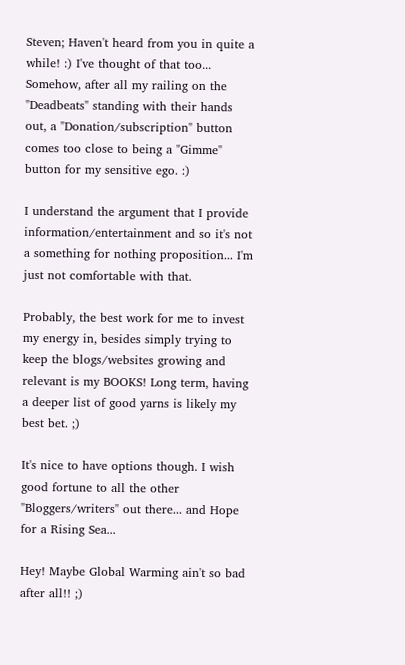Steven; Haven't heard from you in quite a while! :) I've thought of that too... Somehow, after all my railing on the "Deadbeats" standing with their hands out, a "Donation/subscription" button comes too close to being a "Gimme" button for my sensitive ego. :)

I understand the argument that I provide information/entertainment and so it's not a something for nothing proposition... I'm just not comfortable with that.

Probably, the best work for me to invest my energy in, besides simply trying to keep the blogs/websites growing and relevant is my BOOKS! Long term, having a deeper list of good yarns is likely my best bet. ;)

It's nice to have options though. I wish good fortune to all the other "Bloggers/writers" out there... and Hope for a Rising Sea...

Hey! Maybe Global Warming ain't so bad after all!! ;)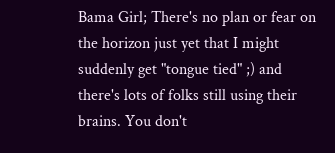Bama Girl; There's no plan or fear on the horizon just yet that I might suddenly get "tongue tied" ;) and there's lots of folks still using their brains. You don't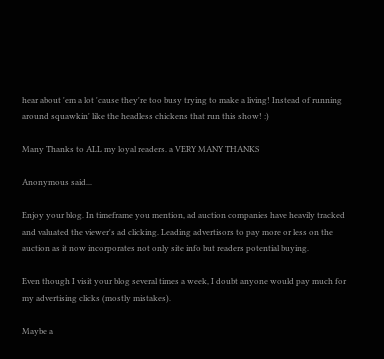hear about 'em a lot 'cause they're too busy trying to make a living! Instead of running around squawkin' like the headless chickens that run this show! :)

Many Thanks to ALL my loyal readers. a VERY MANY THANKS

Anonymous said...

Enjoy your blog. In timeframe you mention, ad auction companies have heavily tracked and valuated the viewer's ad clicking. Leading advertisors to pay more or less on the auction as it now incorporates not only site info but readers potential buying.

Even though I visit your blog several times a week, I doubt anyone would pay much for my advertising clicks (mostly mistakes).

Maybe a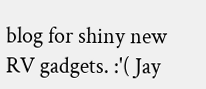blog for shiny new RV gadgets. :'( Jay